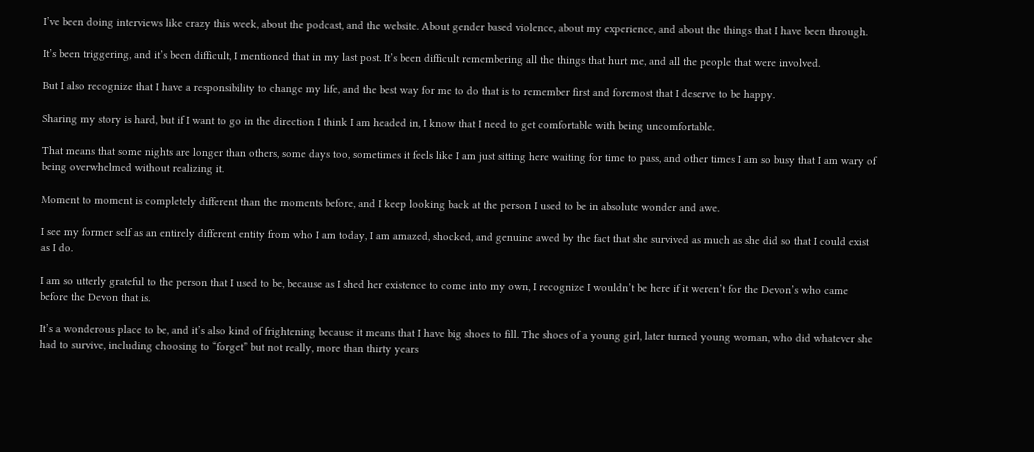I’ve been doing interviews like crazy this week, about the podcast, and the website. About gender based violence, about my experience, and about the things that I have been through.

It’s been triggering, and it’s been difficult, I mentioned that in my last post. It’s been difficult remembering all the things that hurt me, and all the people that were involved.

But I also recognize that I have a responsibility to change my life, and the best way for me to do that is to remember first and foremost that I deserve to be happy.

Sharing my story is hard, but if I want to go in the direction I think I am headed in, I know that I need to get comfortable with being uncomfortable.

That means that some nights are longer than others, some days too, sometimes it feels like I am just sitting here waiting for time to pass, and other times I am so busy that I am wary of being overwhelmed without realizing it.

Moment to moment is completely different than the moments before, and I keep looking back at the person I used to be in absolute wonder and awe.

I see my former self as an entirely different entity from who I am today, I am amazed, shocked, and genuine awed by the fact that she survived as much as she did so that I could exist as I do.

I am so utterly grateful to the person that I used to be, because as I shed her existence to come into my own, I recognize I wouldn’t be here if it weren’t for the Devon’s who came before the Devon that is.

It’s a wonderous place to be, and it’s also kind of frightening because it means that I have big shoes to fill. The shoes of a young girl, later turned young woman, who did whatever she had to survive, including choosing to “forget” but not really, more than thirty years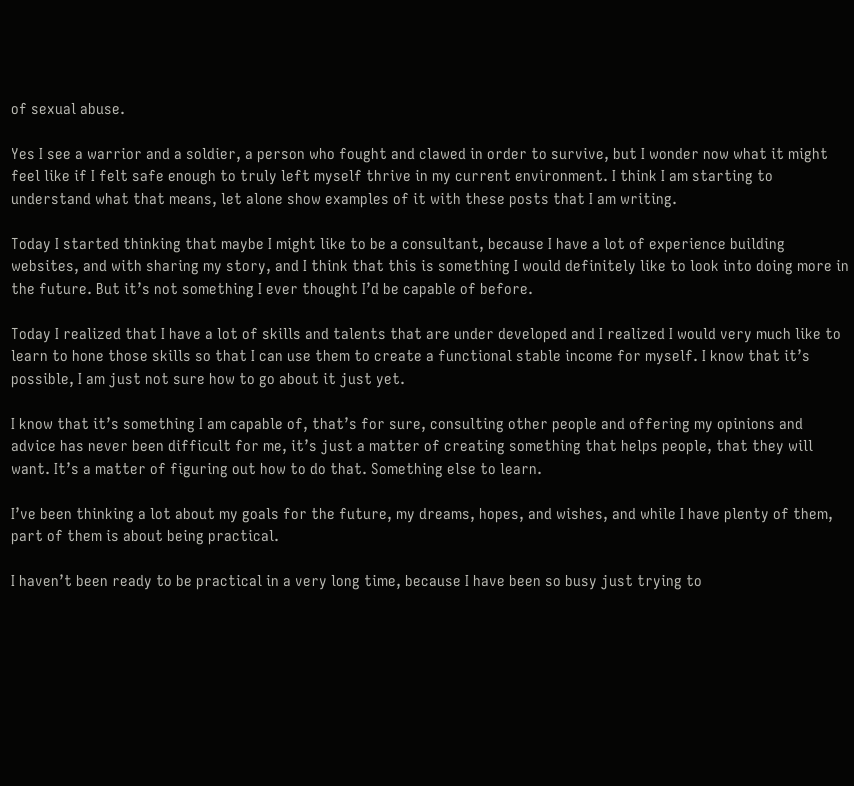of sexual abuse.

Yes I see a warrior and a soldier, a person who fought and clawed in order to survive, but I wonder now what it might feel like if I felt safe enough to truly left myself thrive in my current environment. I think I am starting to understand what that means, let alone show examples of it with these posts that I am writing.

Today I started thinking that maybe I might like to be a consultant, because I have a lot of experience building websites, and with sharing my story, and I think that this is something I would definitely like to look into doing more in the future. But it’s not something I ever thought I’d be capable of before.

Today I realized that I have a lot of skills and talents that are under developed and I realized I would very much like to learn to hone those skills so that I can use them to create a functional stable income for myself. I know that it’s possible, I am just not sure how to go about it just yet.

I know that it’s something I am capable of, that’s for sure, consulting other people and offering my opinions and advice has never been difficult for me, it’s just a matter of creating something that helps people, that they will want. It’s a matter of figuring out how to do that. Something else to learn.

I’ve been thinking a lot about my goals for the future, my dreams, hopes, and wishes, and while I have plenty of them, part of them is about being practical.

I haven’t been ready to be practical in a very long time, because I have been so busy just trying to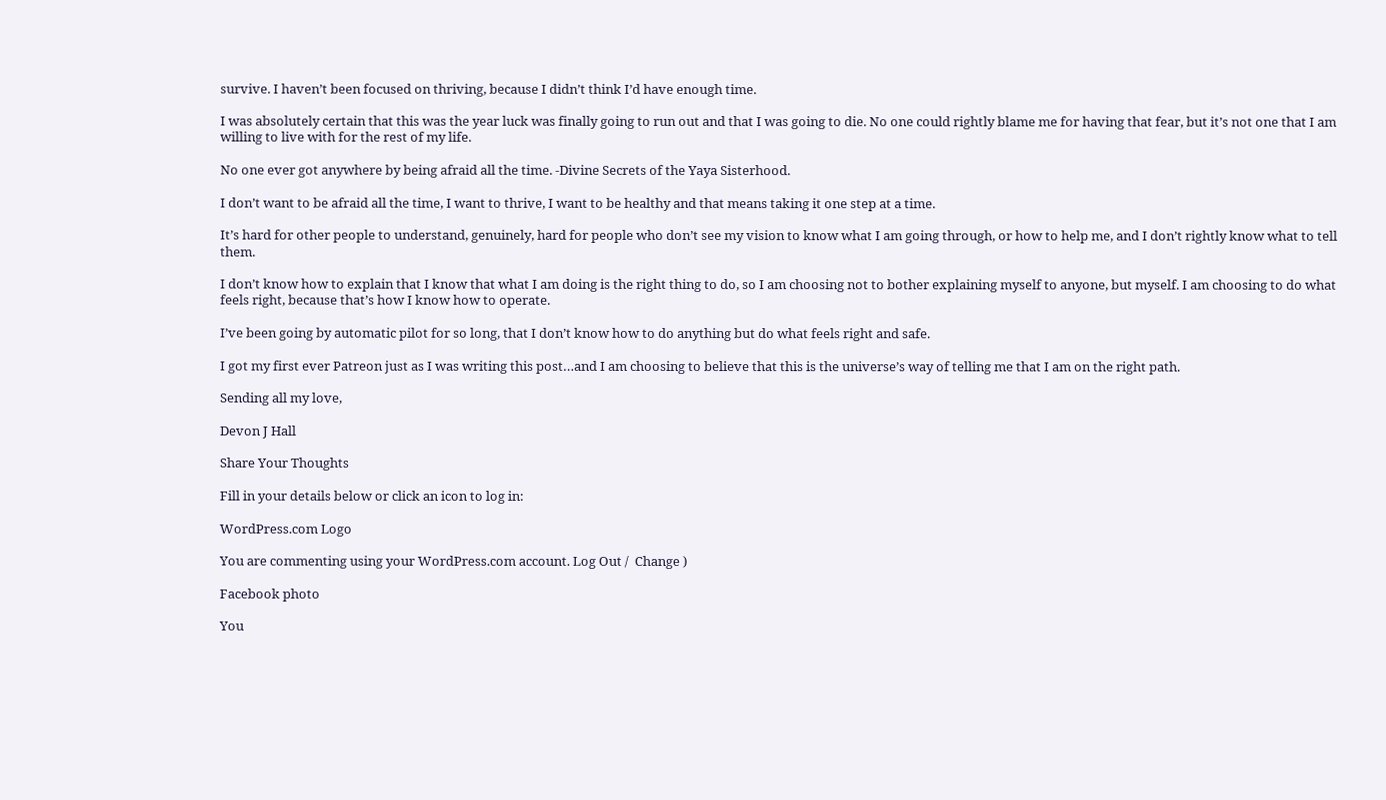survive. I haven’t been focused on thriving, because I didn’t think I’d have enough time.

I was absolutely certain that this was the year luck was finally going to run out and that I was going to die. No one could rightly blame me for having that fear, but it’s not one that I am willing to live with for the rest of my life.

No one ever got anywhere by being afraid all the time. -Divine Secrets of the Yaya Sisterhood.

I don’t want to be afraid all the time, I want to thrive, I want to be healthy and that means taking it one step at a time.

It’s hard for other people to understand, genuinely, hard for people who don’t see my vision to know what I am going through, or how to help me, and I don’t rightly know what to tell them.

I don’t know how to explain that I know that what I am doing is the right thing to do, so I am choosing not to bother explaining myself to anyone, but myself. I am choosing to do what feels right, because that’s how I know how to operate.

I’ve been going by automatic pilot for so long, that I don’t know how to do anything but do what feels right and safe.

I got my first ever Patreon just as I was writing this post…and I am choosing to believe that this is the universe’s way of telling me that I am on the right path.

Sending all my love,

Devon J Hall

Share Your Thoughts

Fill in your details below or click an icon to log in:

WordPress.com Logo

You are commenting using your WordPress.com account. Log Out /  Change )

Facebook photo

You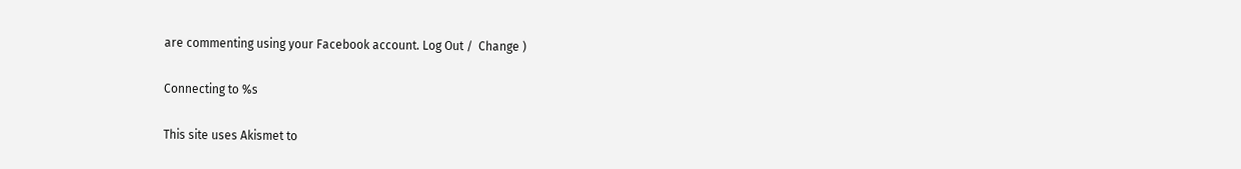are commenting using your Facebook account. Log Out /  Change )

Connecting to %s

This site uses Akismet to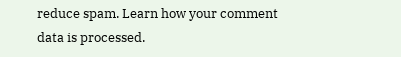reduce spam. Learn how your comment data is processed.